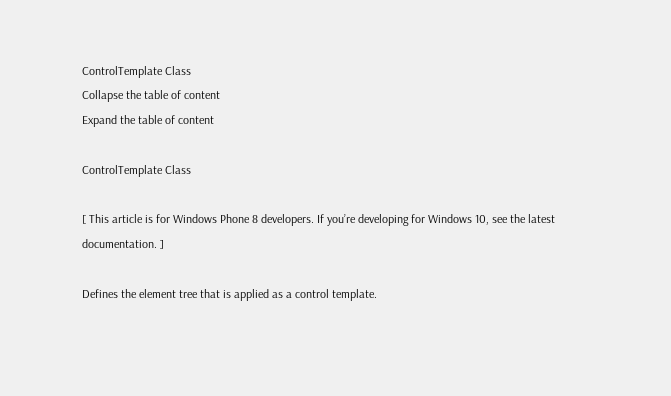ControlTemplate Class
Collapse the table of content
Expand the table of content

ControlTemplate Class

[ This article is for Windows Phone 8 developers. If you’re developing for Windows 10, see the latest documentation. ]

Defines the element tree that is applied as a control template.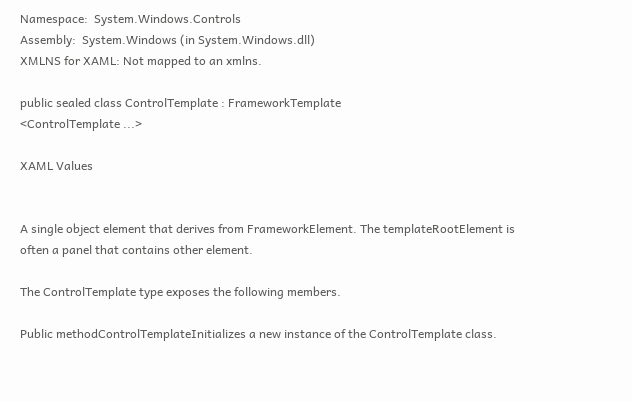Namespace:  System.Windows.Controls
Assembly:  System.Windows (in System.Windows.dll)
XMLNS for XAML: Not mapped to an xmlns.

public sealed class ControlTemplate : FrameworkTemplate
<ControlTemplate ...>

XAML Values


A single object element that derives from FrameworkElement. The templateRootElement is often a panel that contains other element.

The ControlTemplate type exposes the following members.

Public methodControlTemplateInitializes a new instance of the ControlTemplate class.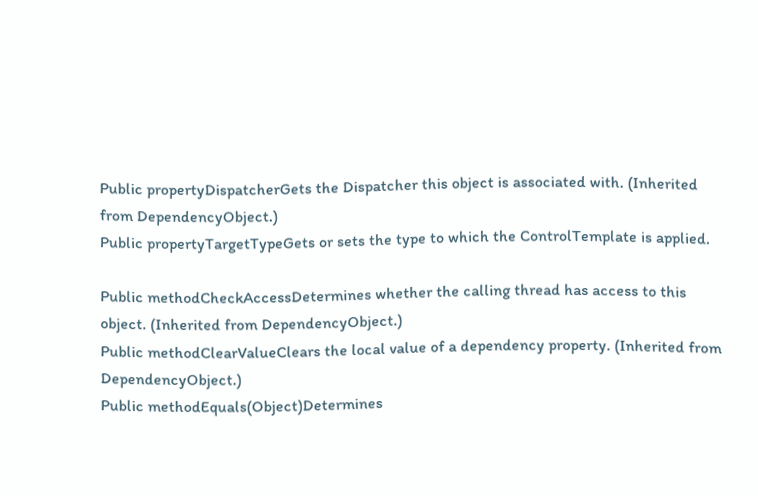Public propertyDispatcherGets the Dispatcher this object is associated with. (Inherited from DependencyObject.)
Public propertyTargetTypeGets or sets the type to which the ControlTemplate is applied.

Public methodCheckAccessDetermines whether the calling thread has access to this object. (Inherited from DependencyObject.)
Public methodClearValueClears the local value of a dependency property. (Inherited from DependencyObject.)
Public methodEquals(Object)Determines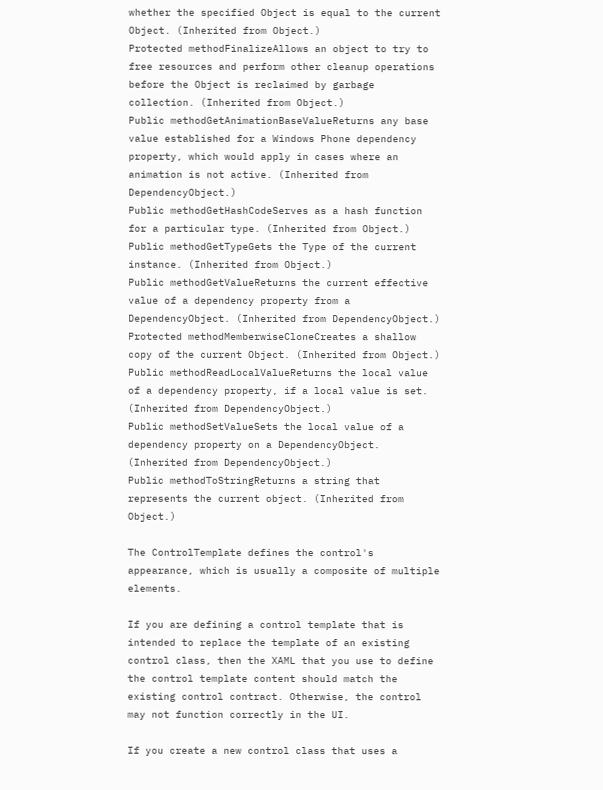whether the specified Object is equal to the current Object. (Inherited from Object.)
Protected methodFinalizeAllows an object to try to free resources and perform other cleanup operations before the Object is reclaimed by garbage collection. (Inherited from Object.)
Public methodGetAnimationBaseValueReturns any base value established for a Windows Phone dependency property, which would apply in cases where an animation is not active. (Inherited from DependencyObject.)
Public methodGetHashCodeServes as a hash function for a particular type. (Inherited from Object.)
Public methodGetTypeGets the Type of the current instance. (Inherited from Object.)
Public methodGetValueReturns the current effective value of a dependency property from a DependencyObject. (Inherited from DependencyObject.)
Protected methodMemberwiseCloneCreates a shallow copy of the current Object. (Inherited from Object.)
Public methodReadLocalValueReturns the local value of a dependency property, if a local value is set. (Inherited from DependencyObject.)
Public methodSetValueSets the local value of a dependency property on a DependencyObject. (Inherited from DependencyObject.)
Public methodToStringReturns a string that represents the current object. (Inherited from Object.)

The ControlTemplate defines the control's appearance, which is usually a composite of multiple elements.

If you are defining a control template that is intended to replace the template of an existing control class, then the XAML that you use to define the control template content should match the existing control contract. Otherwise, the control may not function correctly in the UI.

If you create a new control class that uses a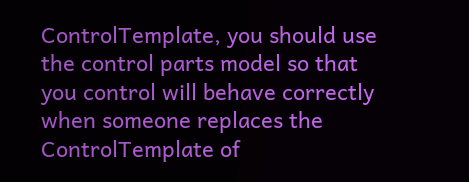ControlTemplate, you should use the control parts model so that you control will behave correctly when someone replaces the ControlTemplate of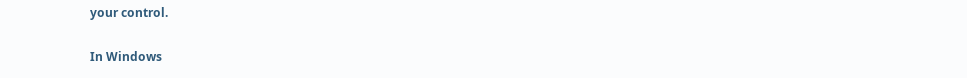your control.

In Windows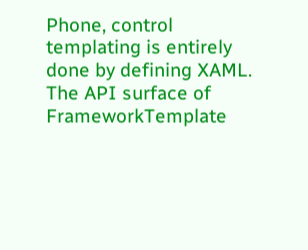Phone, control templating is entirely done by defining XAML. The API surface of FrameworkTemplate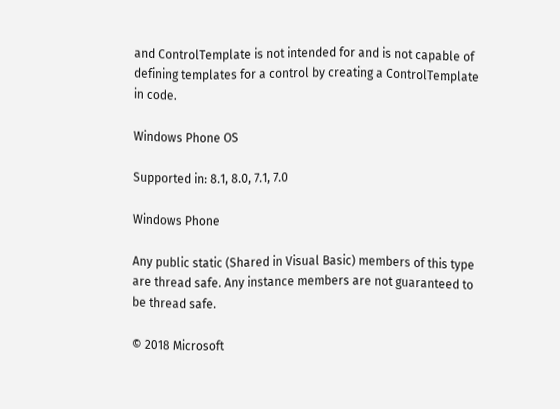and ControlTemplate is not intended for and is not capable of defining templates for a control by creating a ControlTemplate in code.

Windows Phone OS

Supported in: 8.1, 8.0, 7.1, 7.0

Windows Phone

Any public static (Shared in Visual Basic) members of this type are thread safe. Any instance members are not guaranteed to be thread safe.

© 2018 Microsoft